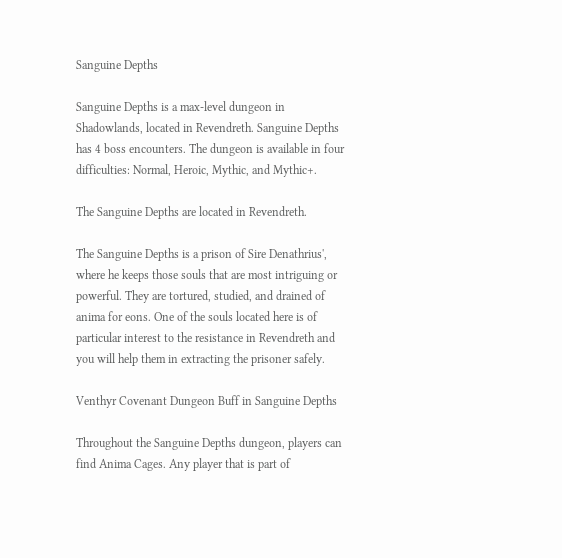Sanguine Depths

Sanguine Depths is a max-level dungeon in Shadowlands, located in Revendreth. Sanguine Depths has 4 boss encounters. The dungeon is available in four difficulties: Normal, Heroic, Mythic, and Mythic+.

The Sanguine Depths are located in Revendreth.

The Sanguine Depths is a prison of Sire Denathrius', where he keeps those souls that are most intriguing or powerful. They are tortured, studied, and drained of anima for eons. One of the souls located here is of particular interest to the resistance in Revendreth and you will help them in extracting the prisoner safely.

Venthyr Covenant Dungeon Buff in Sanguine Depths

Throughout the Sanguine Depths dungeon, players can find Anima Cages. Any player that is part of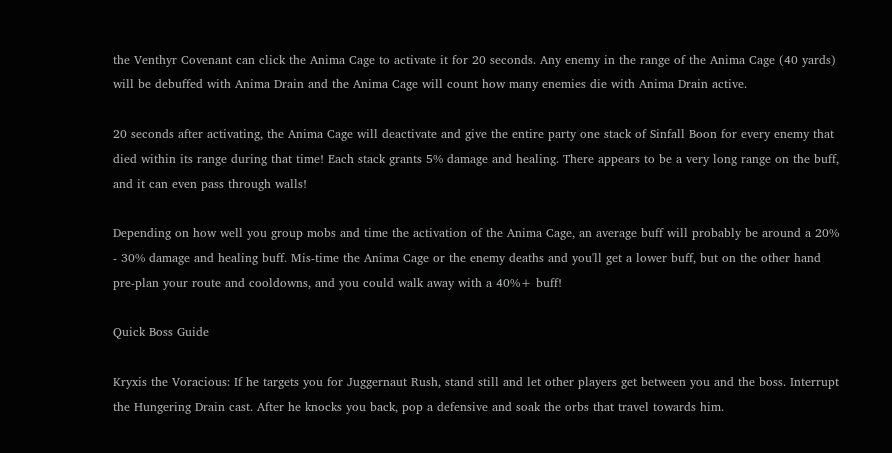the Venthyr Covenant can click the Anima Cage to activate it for 20 seconds. Any enemy in the range of the Anima Cage (40 yards) will be debuffed with Anima Drain and the Anima Cage will count how many enemies die with Anima Drain active.

20 seconds after activating, the Anima Cage will deactivate and give the entire party one stack of Sinfall Boon for every enemy that died within its range during that time! Each stack grants 5% damage and healing. There appears to be a very long range on the buff, and it can even pass through walls!

Depending on how well you group mobs and time the activation of the Anima Cage, an average buff will probably be around a 20% - 30% damage and healing buff. Mis-time the Anima Cage or the enemy deaths and you'll get a lower buff, but on the other hand pre-plan your route and cooldowns, and you could walk away with a 40%+ buff!

Quick Boss Guide

Kryxis the Voracious: If he targets you for Juggernaut Rush, stand still and let other players get between you and the boss. Interrupt the Hungering Drain cast. After he knocks you back, pop a defensive and soak the orbs that travel towards him.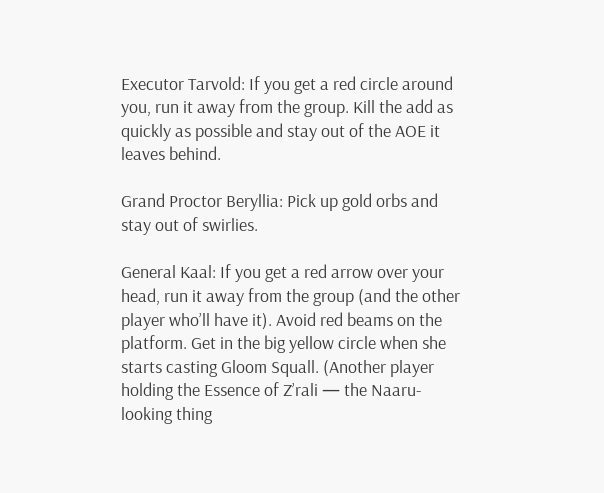Executor Tarvold: If you get a red circle around you, run it away from the group. Kill the add as quickly as possible and stay out of the AOE it leaves behind.

Grand Proctor Beryllia: Pick up gold orbs and stay out of swirlies.

General Kaal: If you get a red arrow over your head, run it away from the group (and the other player who’ll have it). Avoid red beams on the platform. Get in the big yellow circle when she starts casting Gloom Squall. (Another player holding the Essence of Z’rali — the Naaru-looking thing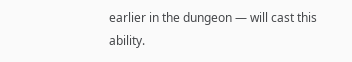earlier in the dungeon — will cast this ability.